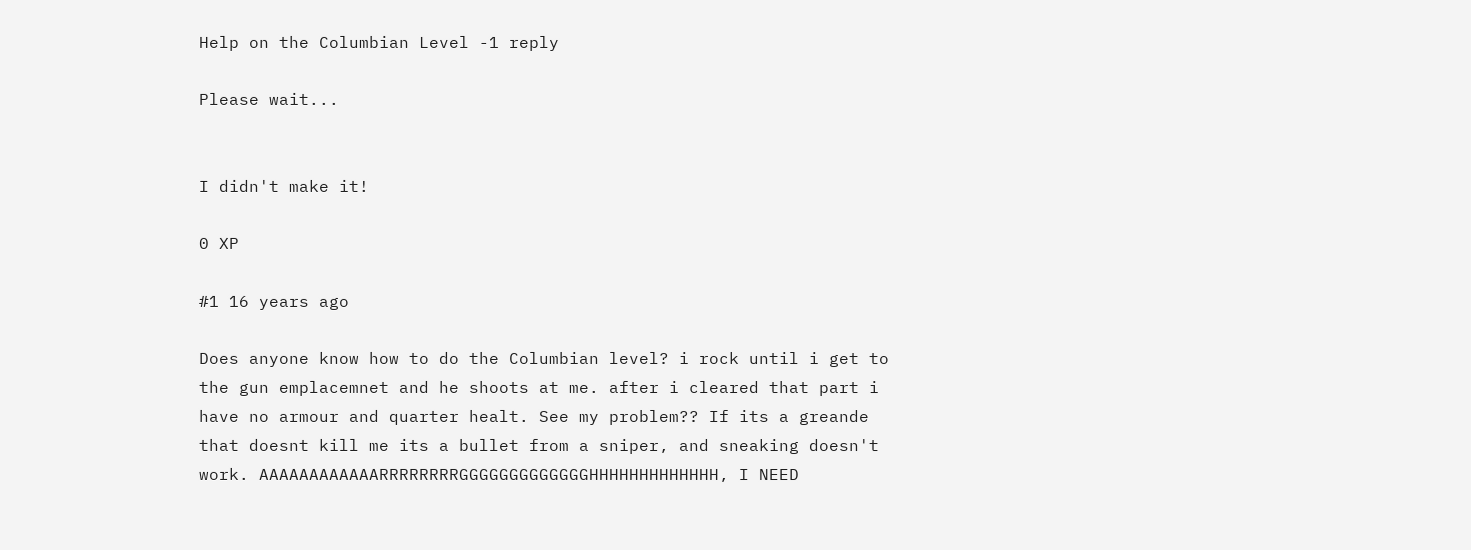Help on the Columbian Level -1 reply

Please wait...


I didn't make it!

0 XP

#1 16 years ago

Does anyone know how to do the Columbian level? i rock until i get to the gun emplacemnet and he shoots at me. after i cleared that part i have no armour and quarter healt. See my problem?? If its a greande that doesnt kill me its a bullet from a sniper, and sneaking doesn't work. AAAAAAAAAAAARRRRRRRRGGGGGGGGGGGGGHHHHHHHHHHHHH, I NEED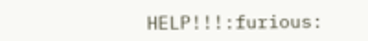HELP!!!:furious: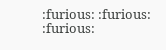:furious: :furious: :furious: